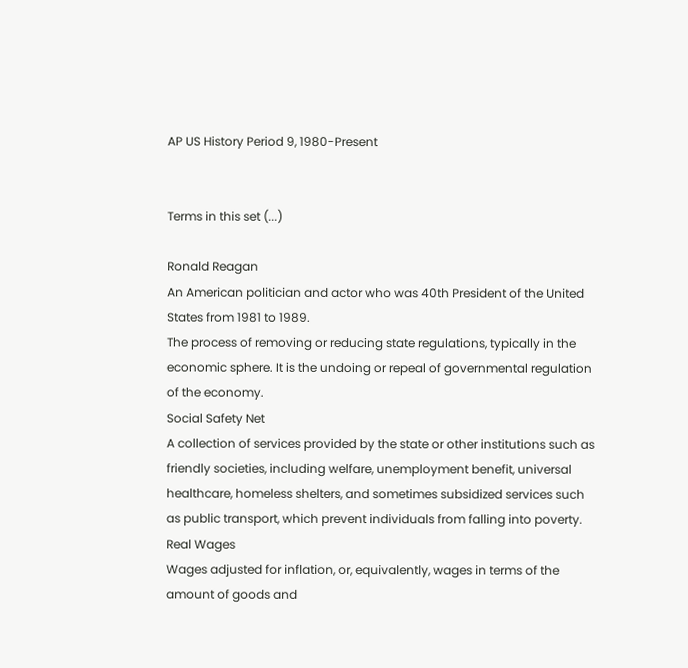AP US History Period 9, 1980-Present


Terms in this set (...)

Ronald Reagan
An American politician and actor who was 40th President of the United States from 1981 to 1989.
The process of removing or reducing state regulations, typically in the economic sphere. It is the undoing or repeal of governmental regulation of the economy.
Social Safety Net
A collection of services provided by the state or other institutions such as friendly societies, including welfare, unemployment benefit, universal healthcare, homeless shelters, and sometimes subsidized services such as public transport, which prevent individuals from falling into poverty.
Real Wages
Wages adjusted for inflation, or, equivalently, wages in terms of the amount of goods and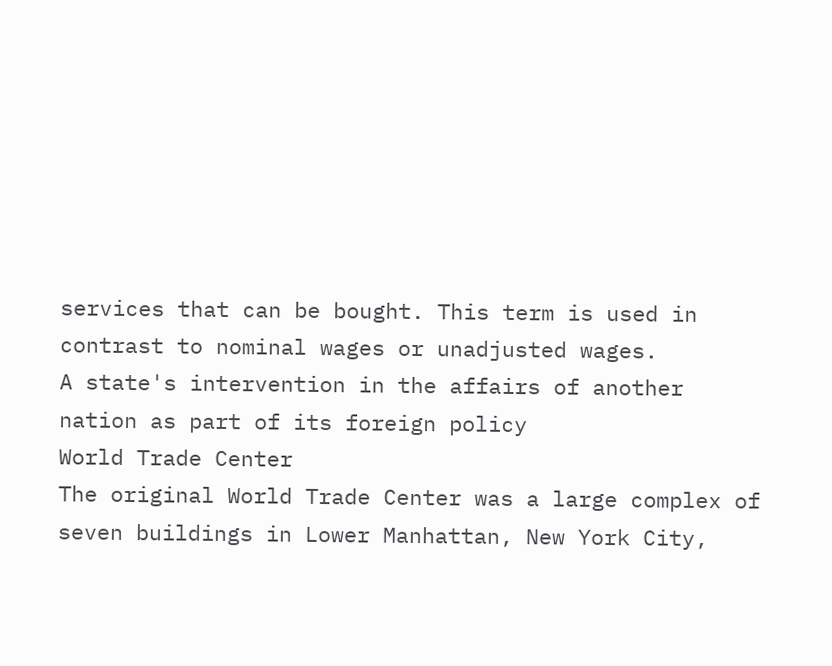services that can be bought. This term is used in contrast to nominal wages or unadjusted wages.
A state's intervention in the affairs of another nation as part of its foreign policy
World Trade Center
The original World Trade Center was a large complex of seven buildings in Lower Manhattan, New York City,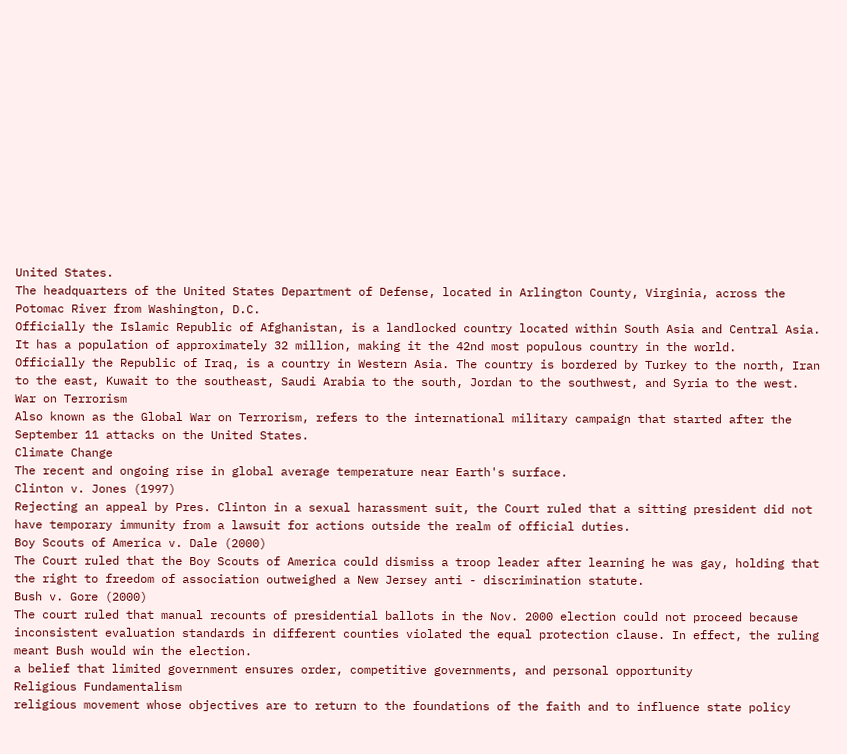United States.
The headquarters of the United States Department of Defense, located in Arlington County, Virginia, across the Potomac River from Washington, D.C.
Officially the Islamic Republic of Afghanistan, is a landlocked country located within South Asia and Central Asia. It has a population of approximately 32 million, making it the 42nd most populous country in the world.
Officially the Republic of Iraq, is a country in Western Asia. The country is bordered by Turkey to the north, Iran to the east, Kuwait to the southeast, Saudi Arabia to the south, Jordan to the southwest, and Syria to the west.
War on Terrorism
Also known as the Global War on Terrorism, refers to the international military campaign that started after the September 11 attacks on the United States.
Climate Change
The recent and ongoing rise in global average temperature near Earth's surface.
Clinton v. Jones (1997)
Rejecting an appeal by Pres. Clinton in a sexual harassment suit, the Court ruled that a sitting president did not have temporary immunity from a lawsuit for actions outside the realm of official duties.
Boy Scouts of America v. Dale (2000)
The Court ruled that the Boy Scouts of America could dismiss a troop leader after learning he was gay, holding that the right to freedom of association outweighed a New Jersey anti - discrimination statute.
Bush v. Gore (2000)
The court ruled that manual recounts of presidential ballots in the Nov. 2000 election could not proceed because inconsistent evaluation standards in different counties violated the equal protection clause. In effect, the ruling meant Bush would win the election.
a belief that limited government ensures order, competitive governments, and personal opportunity
Religious Fundamentalism
religious movement whose objectives are to return to the foundations of the faith and to influence state policy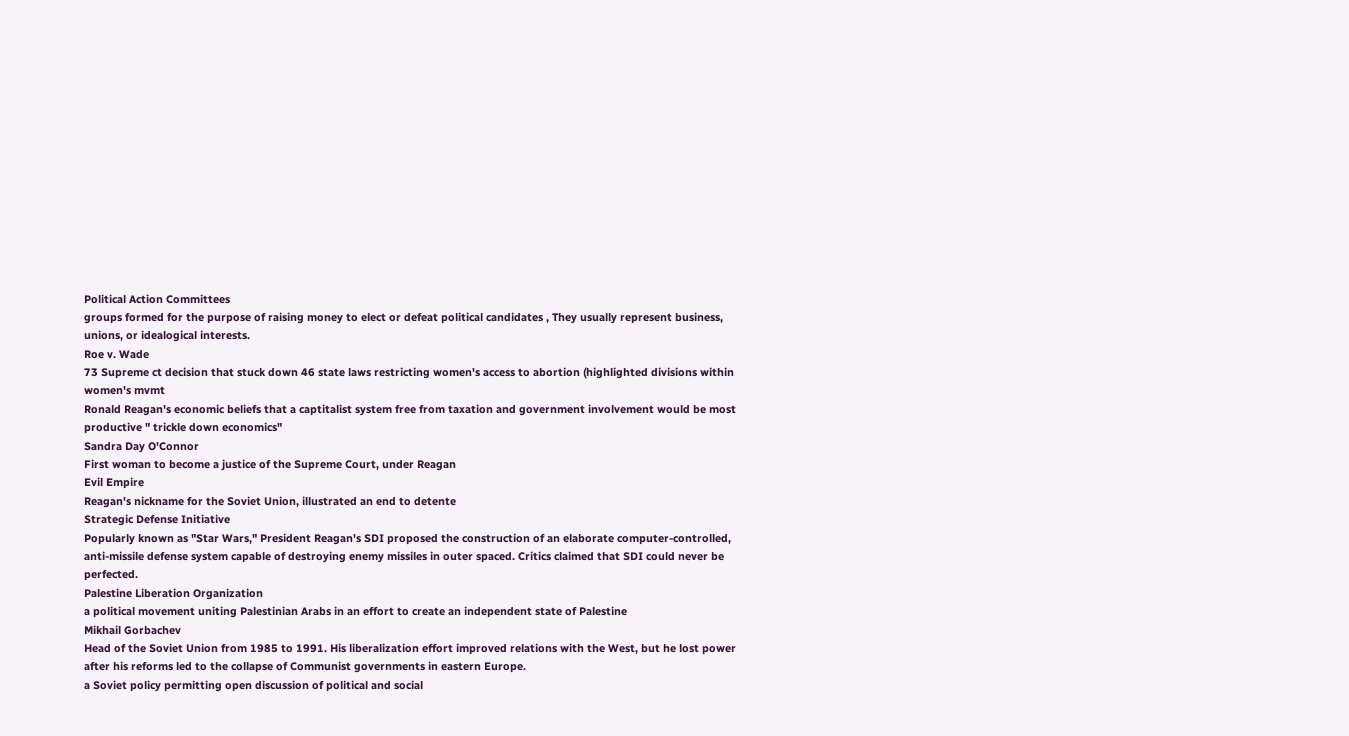Political Action Committees
groups formed for the purpose of raising money to elect or defeat political candidates , They usually represent business, unions, or idealogical interests.
Roe v. Wade
73 Supreme ct decision that stuck down 46 state laws restricting women's access to abortion (highlighted divisions within women's mvmt
Ronald Reagan's economic beliefs that a captitalist system free from taxation and government involvement would be most productive " trickle down economics"
Sandra Day O'Connor
First woman to become a justice of the Supreme Court, under Reagan
Evil Empire
Reagan's nickname for the Soviet Union, illustrated an end to detente
Strategic Defense Initiative
Popularly known as "Star Wars," President Reagan's SDI proposed the construction of an elaborate computer-controlled, anti-missile defense system capable of destroying enemy missiles in outer spaced. Critics claimed that SDI could never be perfected.
Palestine Liberation Organization
a political movement uniting Palestinian Arabs in an effort to create an independent state of Palestine
Mikhail Gorbachev
Head of the Soviet Union from 1985 to 1991. His liberalization effort improved relations with the West, but he lost power after his reforms led to the collapse of Communist governments in eastern Europe.
a Soviet policy permitting open discussion of political and social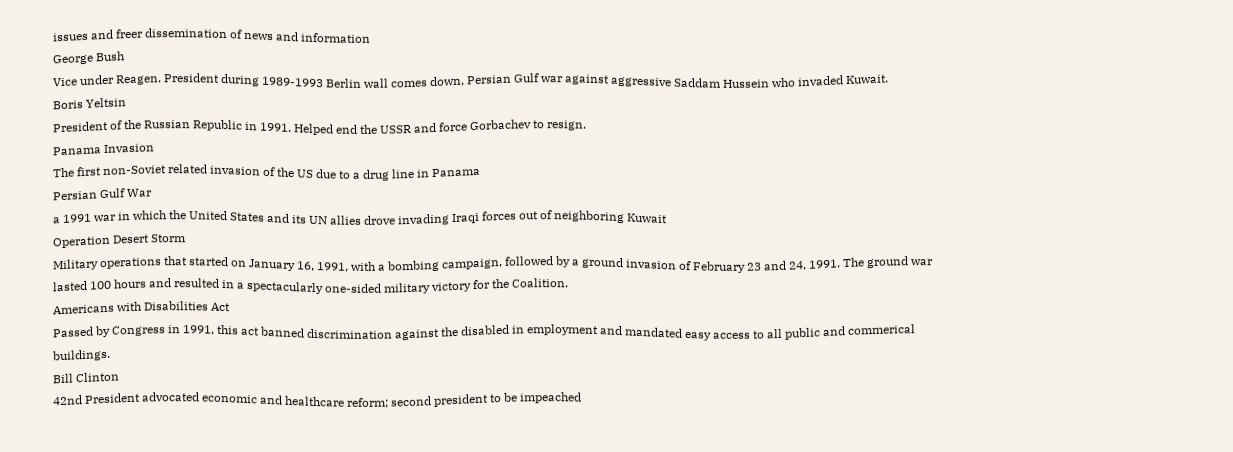issues and freer dissemination of news and information
George Bush
Vice under Reagen. President during 1989-1993 Berlin wall comes down, Persian Gulf war against aggressive Saddam Hussein who invaded Kuwait.
Boris Yeltsin
President of the Russian Republic in 1991. Helped end the USSR and force Gorbachev to resign.
Panama Invasion
The first non-Soviet related invasion of the US due to a drug line in Panama
Persian Gulf War
a 1991 war in which the United States and its UN allies drove invading Iraqi forces out of neighboring Kuwait
Operation Desert Storm
Military operations that started on January 16, 1991, with a bombing campaign, followed by a ground invasion of February 23 and 24, 1991. The ground war lasted 100 hours and resulted in a spectacularly one-sided military victory for the Coalition.
Americans with Disabilities Act
Passed by Congress in 1991, this act banned discrimination against the disabled in employment and mandated easy access to all public and commerical buildings.
Bill Clinton
42nd President advocated economic and healthcare reform; second president to be impeached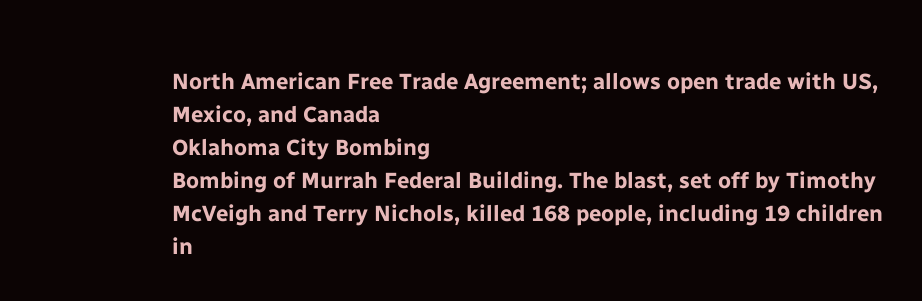North American Free Trade Agreement; allows open trade with US, Mexico, and Canada
Oklahoma City Bombing
Bombing of Murrah Federal Building. The blast, set off by Timothy McVeigh and Terry Nichols, killed 168 people, including 19 children in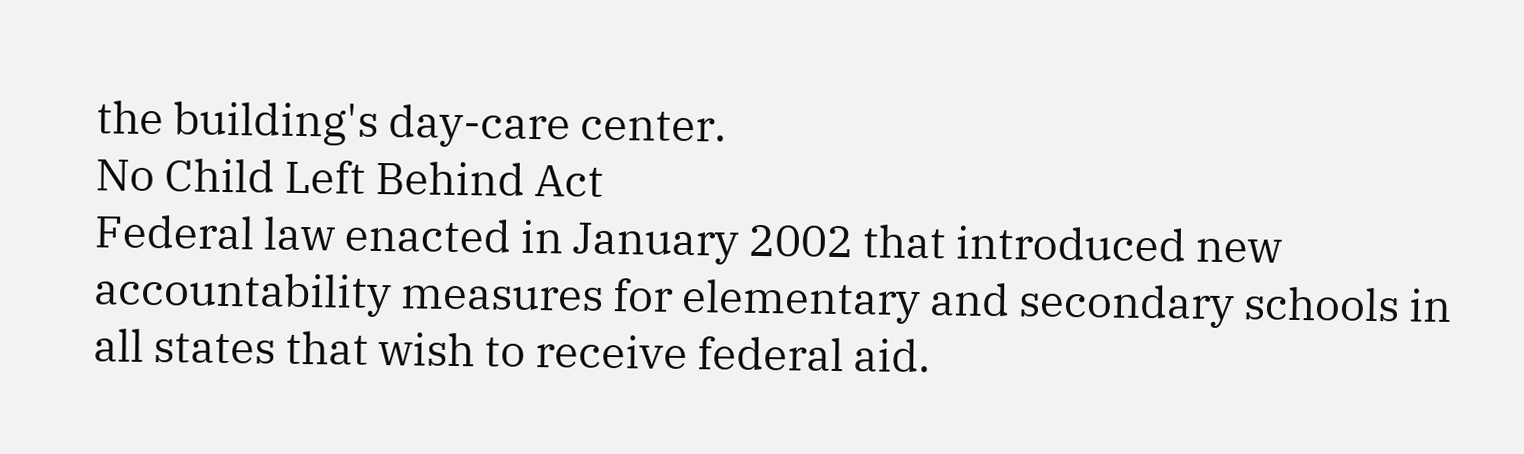the building's day-care center.
No Child Left Behind Act
Federal law enacted in January 2002 that introduced new accountability measures for elementary and secondary schools in all states that wish to receive federal aid.